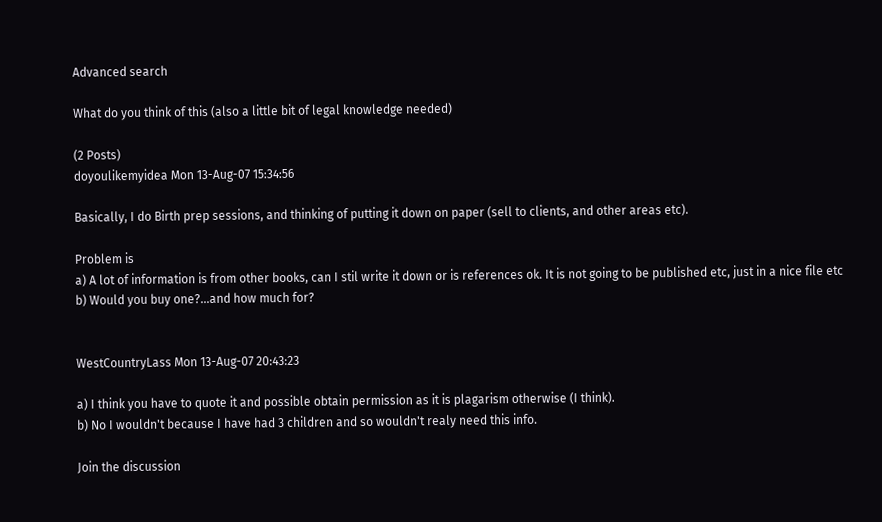Advanced search

What do you think of this (also a little bit of legal knowledge needed)

(2 Posts)
doyoulikemyidea Mon 13-Aug-07 15:34:56

Basically, I do Birth prep sessions, and thinking of putting it down on paper (sell to clients, and other areas etc).

Problem is
a) A lot of information is from other books, can I stil write it down or is references ok. It is not going to be published etc, just in a nice file etc
b) Would you buy one?...and how much for?


WestCountryLass Mon 13-Aug-07 20:43:23

a) I think you have to quote it and possible obtain permission as it is plagarism otherwise (I think).
b) No I wouldn't because I have had 3 children and so wouldn't realy need this info.

Join the discussion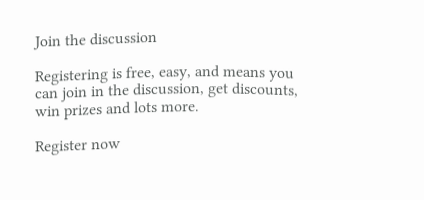Join the discussion

Registering is free, easy, and means you can join in the discussion, get discounts, win prizes and lots more.

Register now